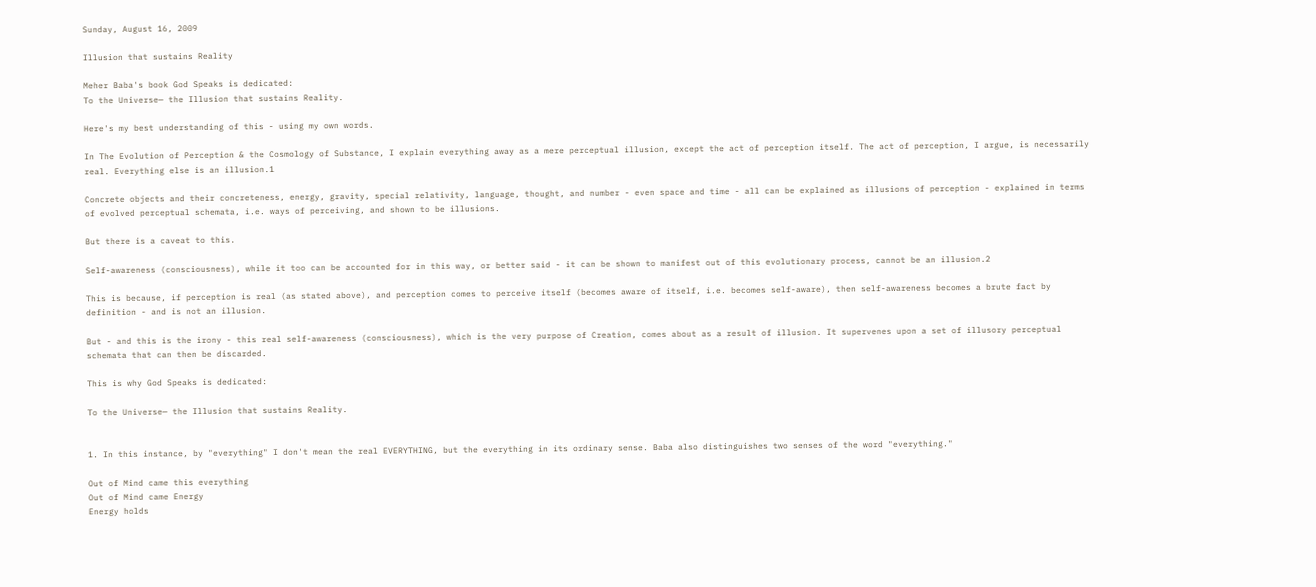Sunday, August 16, 2009

Illusion that sustains Reality

Meher Baba's book God Speaks is dedicated:
To the Universe— the Illusion that sustains Reality.

Here's my best understanding of this - using my own words.

In The Evolution of Perception & the Cosmology of Substance, I explain everything away as a mere perceptual illusion, except the act of perception itself. The act of perception, I argue, is necessarily real. Everything else is an illusion.1

Concrete objects and their concreteness, energy, gravity, special relativity, language, thought, and number - even space and time - all can be explained as illusions of perception - explained in terms of evolved perceptual schemata, i.e. ways of perceiving, and shown to be illusions.

But there is a caveat to this.

Self-awareness (consciousness), while it too can be accounted for in this way, or better said - it can be shown to manifest out of this evolutionary process, cannot be an illusion.2

This is because, if perception is real (as stated above), and perception comes to perceive itself (becomes aware of itself, i.e. becomes self-aware), then self-awareness becomes a brute fact by definition - and is not an illusion.

But - and this is the irony - this real self-awareness (consciousness), which is the very purpose of Creation, comes about as a result of illusion. It supervenes upon a set of illusory perceptual schemata that can then be discarded.

This is why God Speaks is dedicated:

To the Universe— the Illusion that sustains Reality.


1. In this instance, by "everything" I don't mean the real EVERYTHING, but the everything in its ordinary sense. Baba also distinguishes two senses of the word "everything."

Out of Mind came this everything
Out of Mind came Energy
Energy holds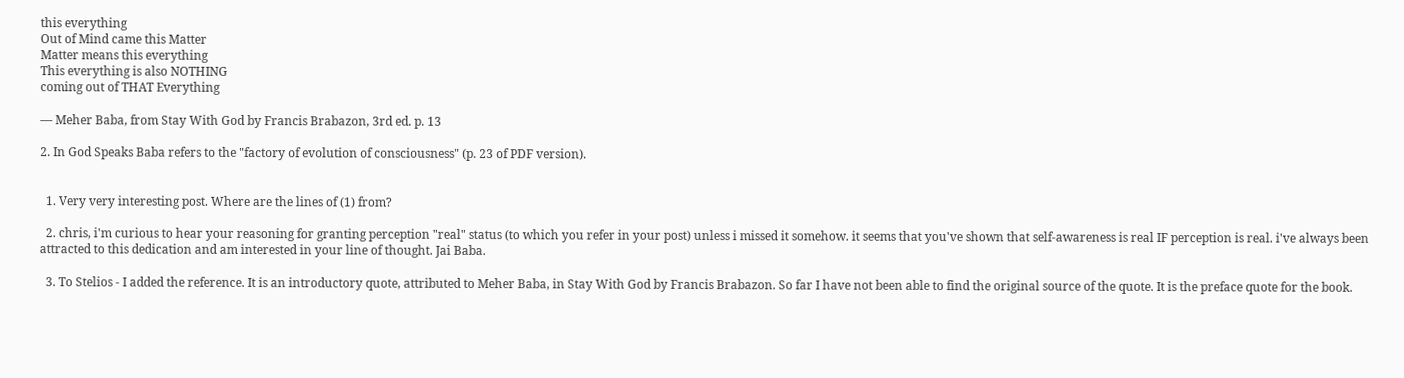this everything
Out of Mind came this Matter
Matter means this everything
This everything is also NOTHING
coming out of THAT Everything

— Meher Baba, from Stay With God by Francis Brabazon, 3rd ed. p. 13

2. In God Speaks Baba refers to the "factory of evolution of consciousness" (p. 23 of PDF version).


  1. Very very interesting post. Where are the lines of (1) from?

  2. chris, i'm curious to hear your reasoning for granting perception "real" status (to which you refer in your post) unless i missed it somehow. it seems that you've shown that self-awareness is real IF perception is real. i've always been attracted to this dedication and am interested in your line of thought. Jai Baba.

  3. To Stelios - I added the reference. It is an introductory quote, attributed to Meher Baba, in Stay With God by Francis Brabazon. So far I have not been able to find the original source of the quote. It is the preface quote for the book.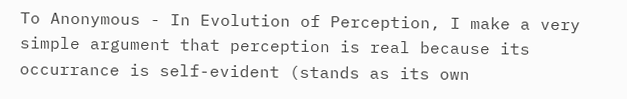To Anonymous - In Evolution of Perception, I make a very simple argument that perception is real because its occurrance is self-evident (stands as its own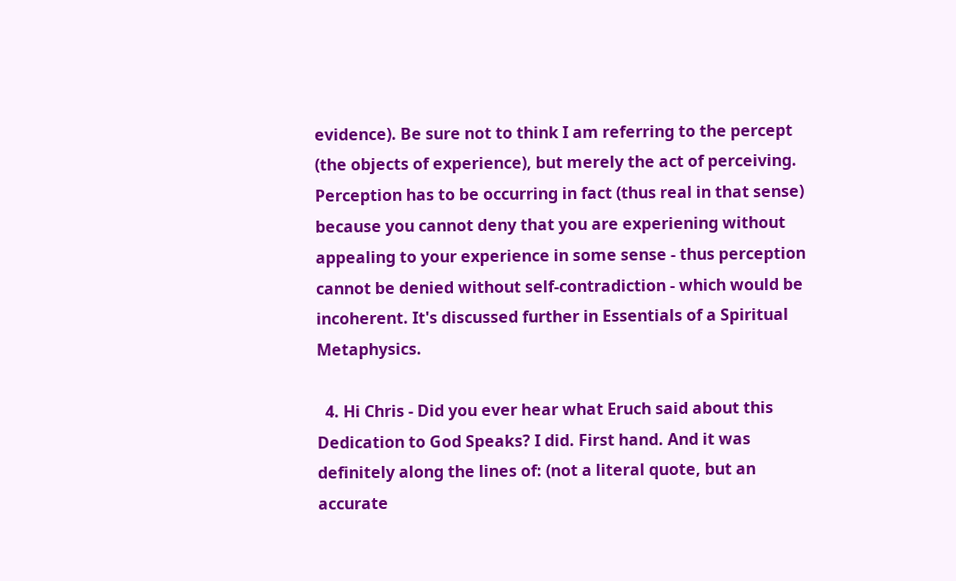evidence). Be sure not to think I am referring to the percept (the objects of experience), but merely the act of perceiving. Perception has to be occurring in fact (thus real in that sense) because you cannot deny that you are experiening without appealing to your experience in some sense - thus perception cannot be denied without self-contradiction - which would be incoherent. It's discussed further in Essentials of a Spiritual Metaphysics.

  4. Hi Chris - Did you ever hear what Eruch said about this Dedication to God Speaks? I did. First hand. And it was definitely along the lines of: (not a literal quote, but an accurate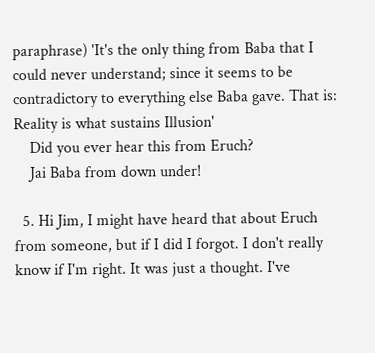paraphrase) 'It's the only thing from Baba that I could never understand; since it seems to be contradictory to everything else Baba gave. That is: Reality is what sustains Illusion'
    Did you ever hear this from Eruch?
    Jai Baba from down under!

  5. Hi Jim, I might have heard that about Eruch from someone, but if I did I forgot. I don't really know if I'm right. It was just a thought. I've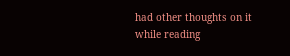had other thoughts on it while reading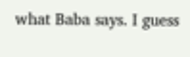what Baba says. I guess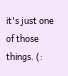it's just one of those things. (: